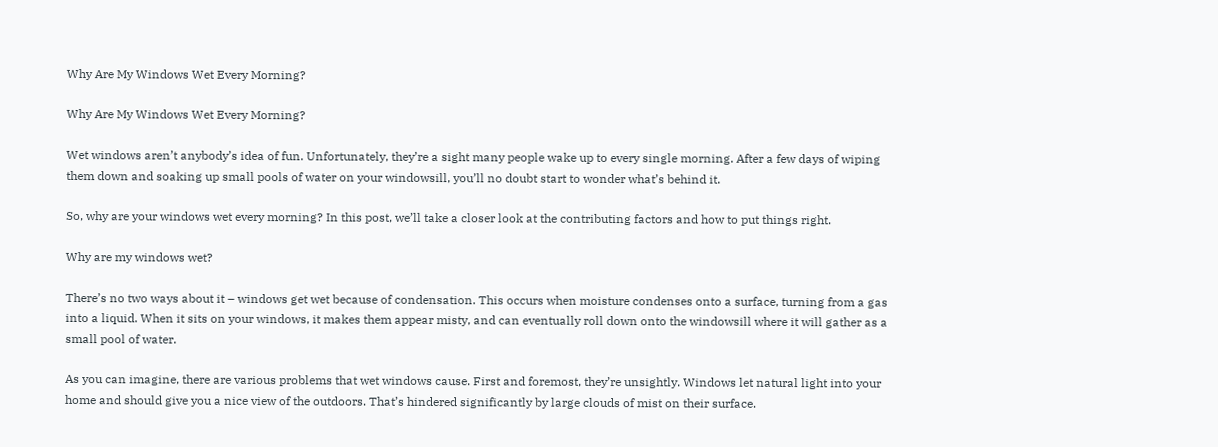Why Are My Windows Wet Every Morning?

Why Are My Windows Wet Every Morning?

Wet windows aren’t anybody’s idea of fun. Unfortunately, they’re a sight many people wake up to every single morning. After a few days of wiping them down and soaking up small pools of water on your windowsill, you’ll no doubt start to wonder what’s behind it.

So, why are your windows wet every morning? In this post, we’ll take a closer look at the contributing factors and how to put things right.

Why are my windows wet?

There’s no two ways about it – windows get wet because of condensation. This occurs when moisture condenses onto a surface, turning from a gas into a liquid. When it sits on your windows, it makes them appear misty, and can eventually roll down onto the windowsill where it will gather as a small pool of water.

As you can imagine, there are various problems that wet windows cause. First and foremost, they’re unsightly. Windows let natural light into your home and should give you a nice view of the outdoors. That’s hindered significantly by large clouds of mist on their surface.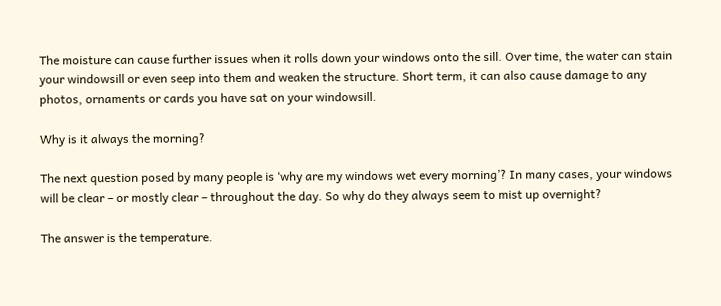The moisture can cause further issues when it rolls down your windows onto the sill. Over time, the water can stain your windowsill or even seep into them and weaken the structure. Short term, it can also cause damage to any photos, ornaments or cards you have sat on your windowsill.

Why is it always the morning?

The next question posed by many people is ‘why are my windows wet every morning’? In many cases, your windows will be clear – or mostly clear – throughout the day. So why do they always seem to mist up overnight?

The answer is the temperature.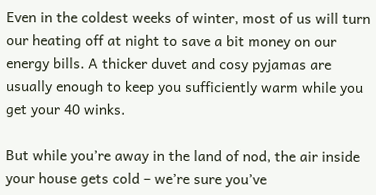Even in the coldest weeks of winter, most of us will turn our heating off at night to save a bit money on our energy bills. A thicker duvet and cosy pyjamas are usually enough to keep you sufficiently warm while you get your 40 winks.

But while you’re away in the land of nod, the air inside your house gets cold – we’re sure you’ve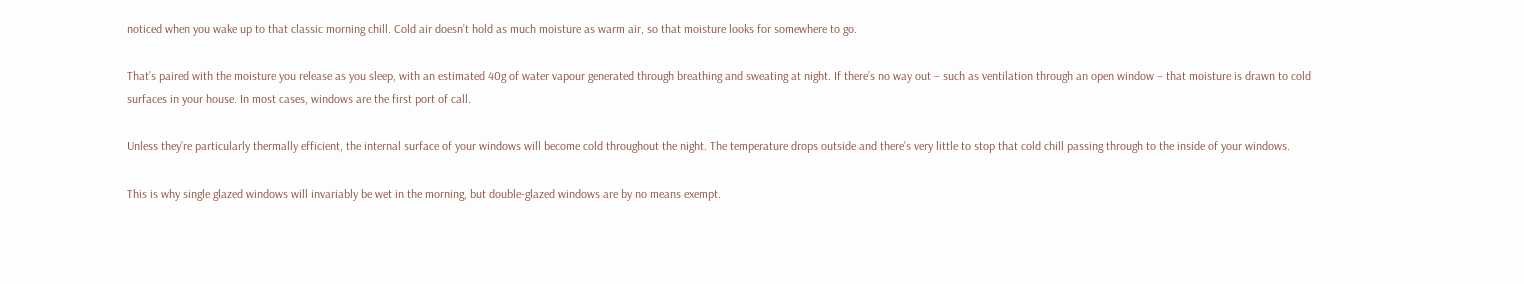noticed when you wake up to that classic morning chill. Cold air doesn’t hold as much moisture as warm air, so that moisture looks for somewhere to go.

That’s paired with the moisture you release as you sleep, with an estimated 40g of water vapour generated through breathing and sweating at night. If there’s no way out – such as ventilation through an open window – that moisture is drawn to cold surfaces in your house. In most cases, windows are the first port of call.

Unless they’re particularly thermally efficient, the internal surface of your windows will become cold throughout the night. The temperature drops outside and there’s very little to stop that cold chill passing through to the inside of your windows.

This is why single glazed windows will invariably be wet in the morning, but double-glazed windows are by no means exempt.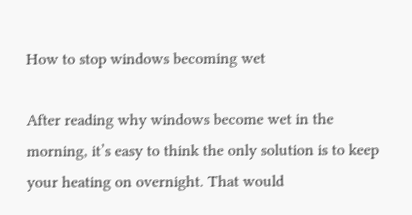How to stop windows becoming wet

After reading why windows become wet in the morning, it’s easy to think the only solution is to keep your heating on overnight. That would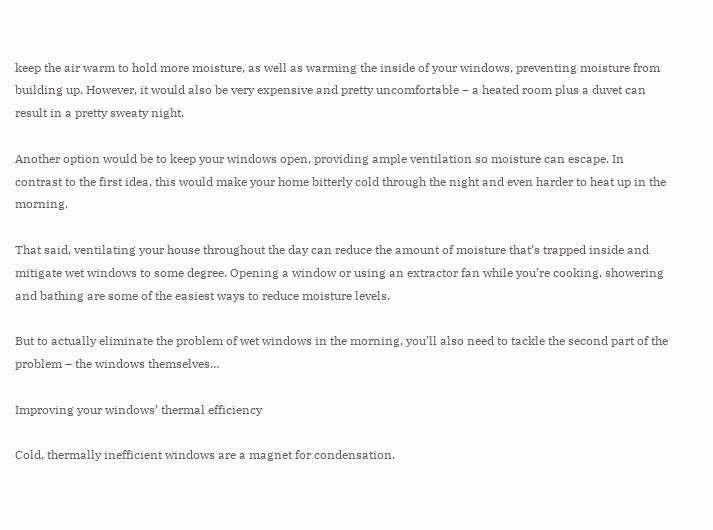keep the air warm to hold more moisture, as well as warming the inside of your windows, preventing moisture from building up. However, it would also be very expensive and pretty uncomfortable – a heated room plus a duvet can result in a pretty sweaty night.

Another option would be to keep your windows open, providing ample ventilation so moisture can escape. In contrast to the first idea, this would make your home bitterly cold through the night and even harder to heat up in the morning.

That said, ventilating your house throughout the day can reduce the amount of moisture that’s trapped inside and mitigate wet windows to some degree. Opening a window or using an extractor fan while you’re cooking, showering and bathing are some of the easiest ways to reduce moisture levels.

But to actually eliminate the problem of wet windows in the morning, you’ll also need to tackle the second part of the problem – the windows themselves…

Improving your windows’ thermal efficiency

Cold, thermally inefficient windows are a magnet for condensation.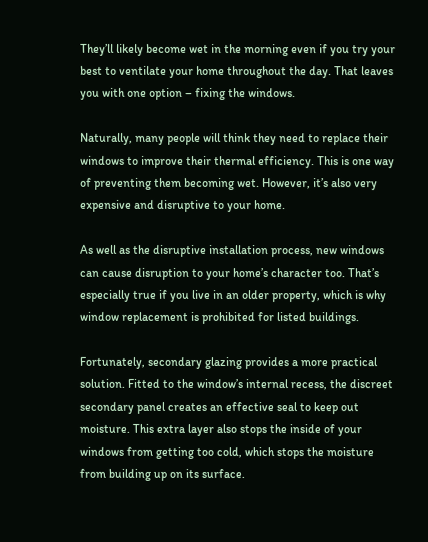They’ll likely become wet in the morning even if you try your best to ventilate your home throughout the day. That leaves you with one option – fixing the windows.

Naturally, many people will think they need to replace their windows to improve their thermal efficiency. This is one way of preventing them becoming wet. However, it’s also very expensive and disruptive to your home.

As well as the disruptive installation process, new windows can cause disruption to your home’s character too. That’s especially true if you live in an older property, which is why window replacement is prohibited for listed buildings.

Fortunately, secondary glazing provides a more practical solution. Fitted to the window’s internal recess, the discreet secondary panel creates an effective seal to keep out moisture. This extra layer also stops the inside of your windows from getting too cold, which stops the moisture from building up on its surface.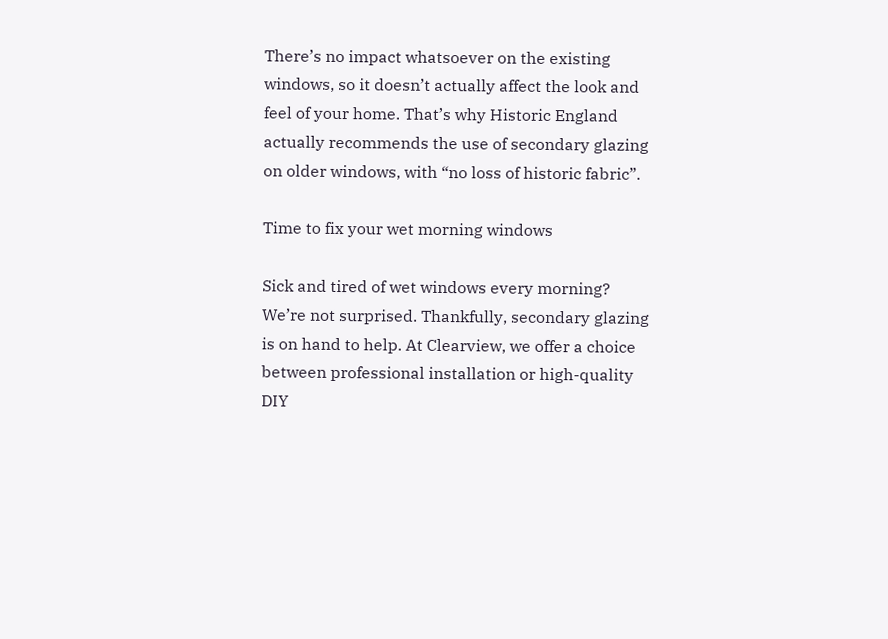There’s no impact whatsoever on the existing windows, so it doesn’t actually affect the look and feel of your home. That’s why Historic England actually recommends the use of secondary glazing on older windows, with “no loss of historic fabric”.

Time to fix your wet morning windows

Sick and tired of wet windows every morning? We’re not surprised. Thankfully, secondary glazing is on hand to help. At Clearview, we offer a choice between professional installation or high-quality DIY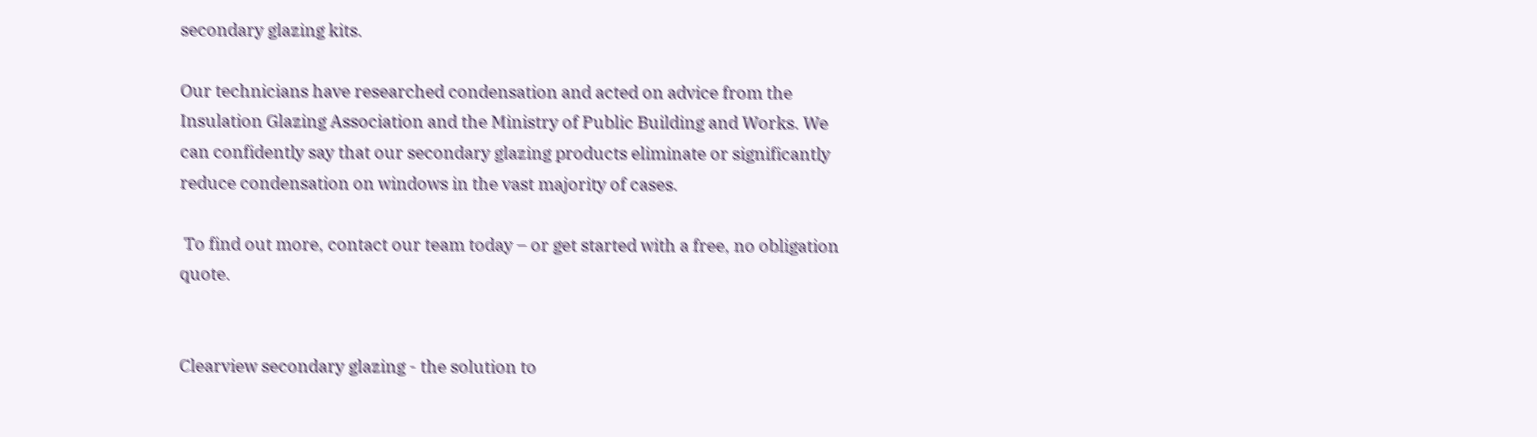secondary glazing kits.

Our technicians have researched condensation and acted on advice from the Insulation Glazing Association and the Ministry of Public Building and Works. We can confidently say that our secondary glazing products eliminate or significantly reduce condensation on windows in the vast majority of cases.

 To find out more, contact our team today – or get started with a free, no obligation quote.


Clearview secondary glazing - the solution to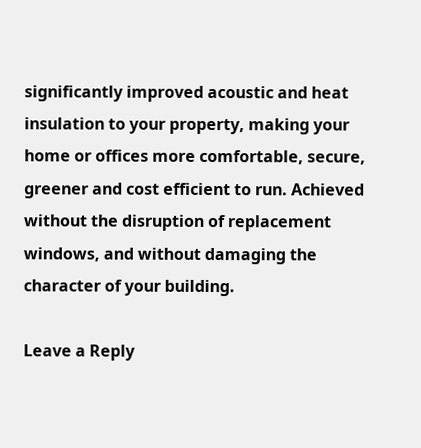significantly improved acoustic and heat insulation to your property, making your home or offices more comfortable, secure, greener and cost efficient to run. Achieved without the disruption of replacement windows, and without damaging the character of your building.

Leave a Reply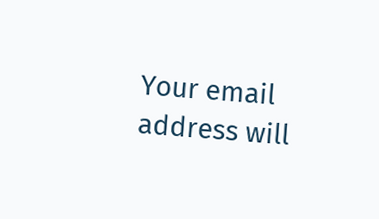Your email address will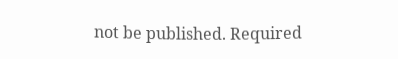not be published. Required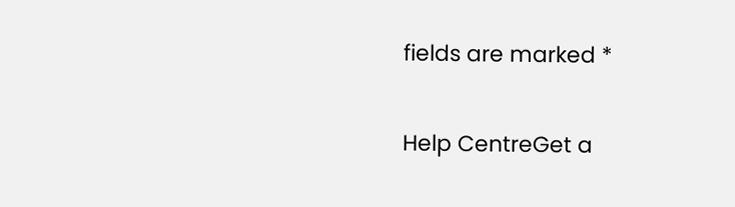fields are marked *

Help CentreGet a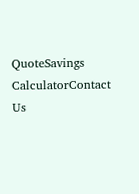QuoteSavings CalculatorContact Us